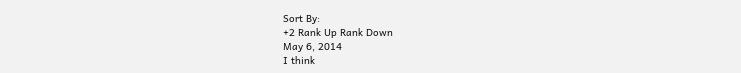Sort By:
+2 Rank Up Rank Down
May 6, 2014
I think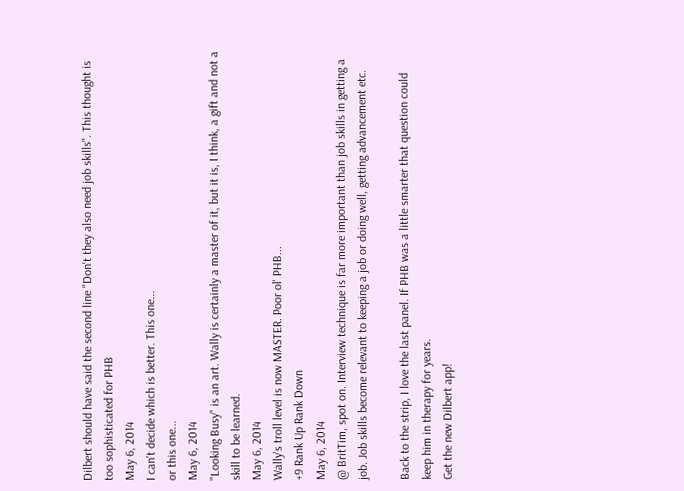Dilbert should have said the second line "Don't they also need job skills". This thought is too sophisticated for PHB
May 6, 2014
I can't decide which is better. This one...
or this one...
May 6, 2014
"Looking Busy" is an art. Wally is certainly a master of it, but it is, I think, a gift and not a skill to be learned.
May 6, 2014
Wally's troll level is now MASTER. Poor ol' PHB...
+9 Rank Up Rank Down
May 6, 2014
@ BritTim, spot on. Interview technique is far more important than job skills in getting a job. Job skills become relevant to keeping a job or doing well, getting advancement etc.

Back to the strip, I love the last panel. If PHB was a little smarter that question could keep him in therapy for years.
Get the new Dilbert app!